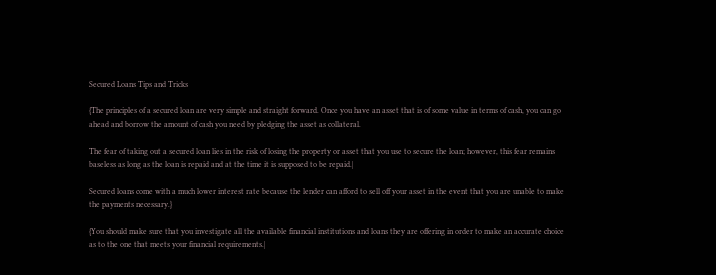Secured Loans Tips and Tricks

{The principles of a secured loan are very simple and straight forward. Once you have an asset that is of some value in terms of cash, you can go ahead and borrow the amount of cash you need by pledging the asset as collateral.

The fear of taking out a secured loan lies in the risk of losing the property or asset that you use to secure the loan; however, this fear remains baseless as long as the loan is repaid and at the time it is supposed to be repaid.|

Secured loans come with a much lower interest rate because the lender can afford to sell off your asset in the event that you are unable to make the payments necessary.}

{You should make sure that you investigate all the available financial institutions and loans they are offering in order to make an accurate choice as to the one that meets your financial requirements.|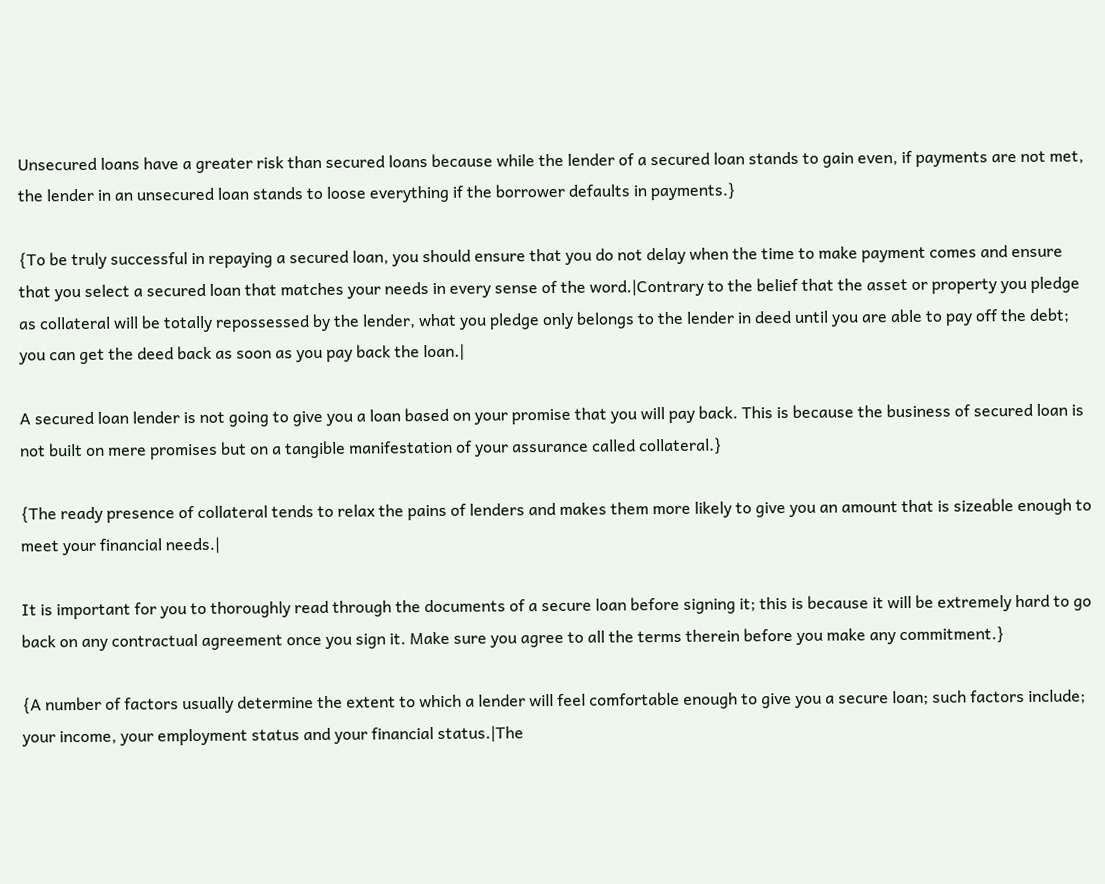Unsecured loans have a greater risk than secured loans because while the lender of a secured loan stands to gain even, if payments are not met, the lender in an unsecured loan stands to loose everything if the borrower defaults in payments.}

{To be truly successful in repaying a secured loan, you should ensure that you do not delay when the time to make payment comes and ensure that you select a secured loan that matches your needs in every sense of the word.|Contrary to the belief that the asset or property you pledge as collateral will be totally repossessed by the lender, what you pledge only belongs to the lender in deed until you are able to pay off the debt; you can get the deed back as soon as you pay back the loan.|

A secured loan lender is not going to give you a loan based on your promise that you will pay back. This is because the business of secured loan is not built on mere promises but on a tangible manifestation of your assurance called collateral.}

{The ready presence of collateral tends to relax the pains of lenders and makes them more likely to give you an amount that is sizeable enough to meet your financial needs.|

It is important for you to thoroughly read through the documents of a secure loan before signing it; this is because it will be extremely hard to go back on any contractual agreement once you sign it. Make sure you agree to all the terms therein before you make any commitment.}

{A number of factors usually determine the extent to which a lender will feel comfortable enough to give you a secure loan; such factors include; your income, your employment status and your financial status.|The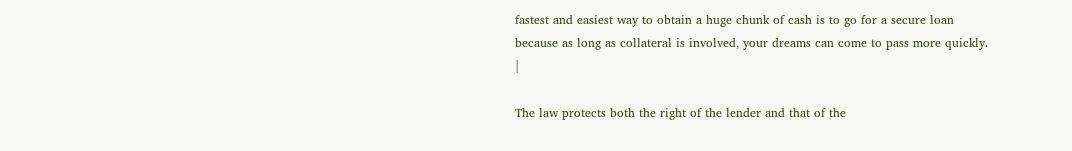fastest and easiest way to obtain a huge chunk of cash is to go for a secure loan because as long as collateral is involved, your dreams can come to pass more quickly. |

The law protects both the right of the lender and that of the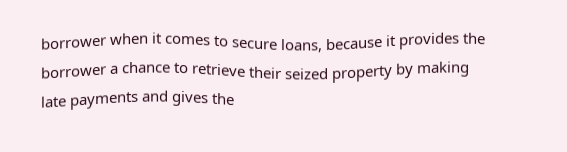borrower when it comes to secure loans, because it provides the borrower a chance to retrieve their seized property by making late payments and gives the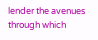lender the avenues through which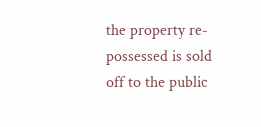the property re-possessed is sold off to the public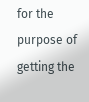for the purpose of getting the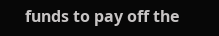funds to pay off the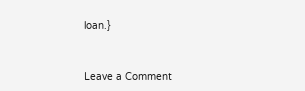loan.}


Leave a Comment